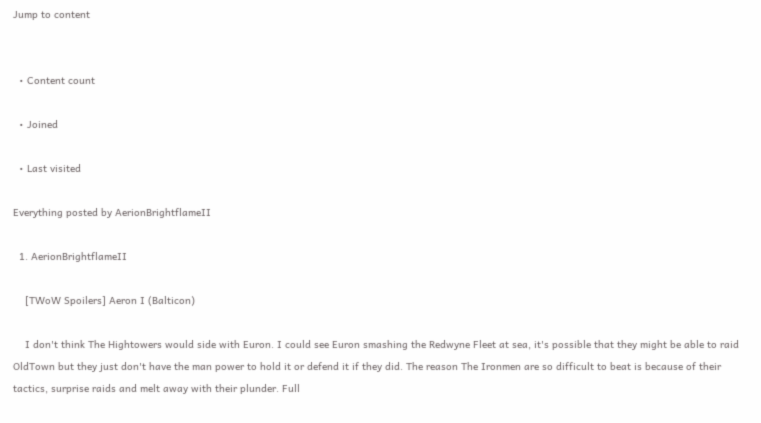Jump to content


  • Content count

  • Joined

  • Last visited

Everything posted by AerionBrightflameII

  1. AerionBrightflameII

    [TWoW Spoilers] Aeron I (Balticon)

    I don't think The Hightowers would side with Euron. I could see Euron smashing the Redwyne Fleet at sea, it's possible that they might be able to raid OldTown but they just don't have the man power to hold it or defend it if they did. The reason The Ironmen are so difficult to beat is because of their tactics, surprise raids and melt away with their plunder. Full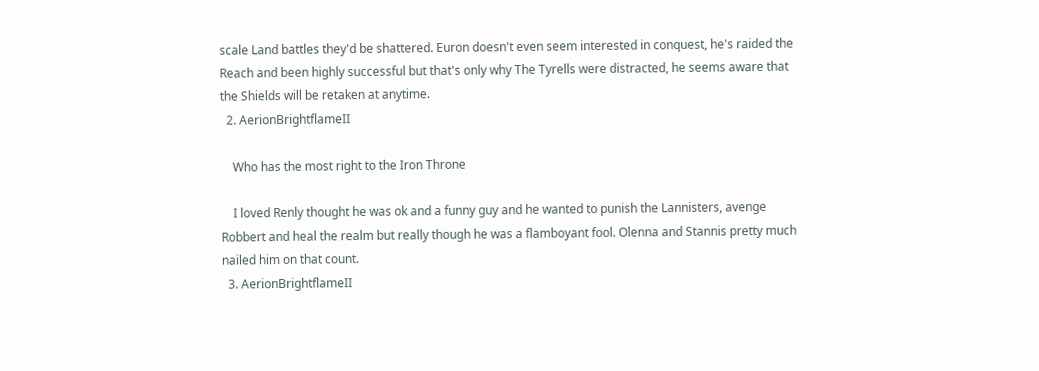scale Land battles they'd be shattered. Euron doesn't even seem interested in conquest, he's raided the Reach and been highly successful but that's only why The Tyrells were distracted, he seems aware that the Shields will be retaken at anytime.
  2. AerionBrightflameII

    Who has the most right to the Iron Throne

    I loved Renly thought he was ok and a funny guy and he wanted to punish the Lannisters, avenge Robbert and heal the realm but really though he was a flamboyant fool. Olenna and Stannis pretty much nailed him on that count.
  3. AerionBrightflameII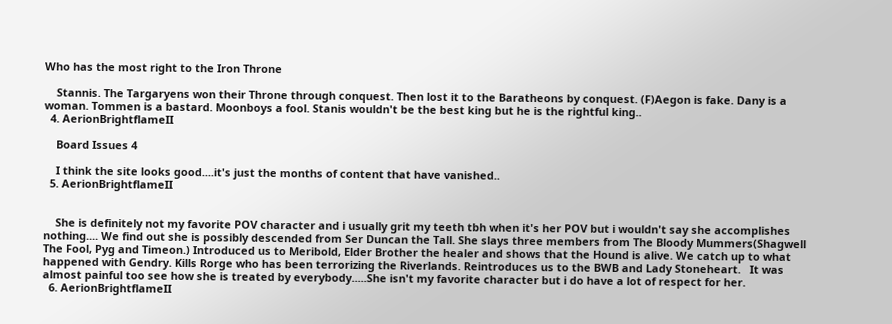Who has the most right to the Iron Throne

    Stannis. The Targaryens won their Throne through conquest. Then lost it to the Baratheons by conquest. (F)Aegon is fake. Dany is a woman. Tommen is a bastard. Moonboys a fool. Stanis wouldn't be the best king but he is the rightful king..
  4. AerionBrightflameII

    Board Issues 4

    I think the site looks good....it's just the months of content that have vanished..
  5. AerionBrightflameII


    She is definitely not my favorite POV character and i usually grit my teeth tbh when it's her POV but i wouldn't say she accomplishes nothing.... We find out she is possibly descended from Ser Duncan the Tall. She slays three members from The Bloody Mummers(Shagwell The Fool, Pyg and Timeon.) Introduced us to Meribold, Elder Brother the healer and shows that the Hound is alive. We catch up to what happened with Gendry. Kills Rorge who has been terrorizing the Riverlands. Reintroduces us to the BWB and Lady Stoneheart.   It was almost painful too see how she is treated by everybody.....She isn't my favorite character but i do have a lot of respect for her.
  6. AerionBrightflameII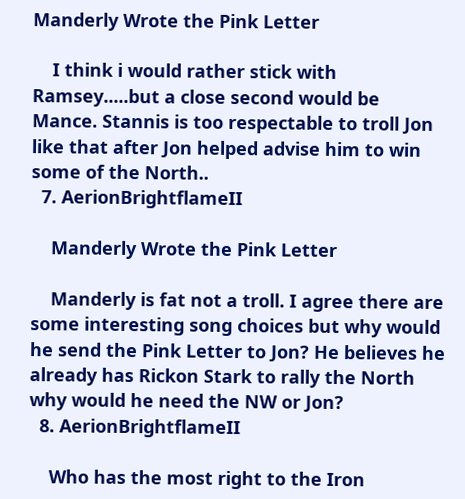Manderly Wrote the Pink Letter

    I think i would rather stick with Ramsey.....but a close second would be Mance. Stannis is too respectable to troll Jon like that after Jon helped advise him to win some of the North..
  7. AerionBrightflameII

    Manderly Wrote the Pink Letter

    Manderly is fat not a troll. I agree there are some interesting song choices but why would he send the Pink Letter to Jon? He believes he already has Rickon Stark to rally the North why would he need the NW or Jon?
  8. AerionBrightflameII

    Who has the most right to the Iron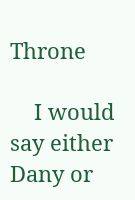Throne

    I would say either Dany or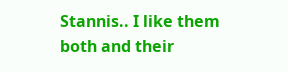Stannis.. I like them both and their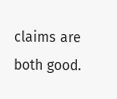claims are both good.